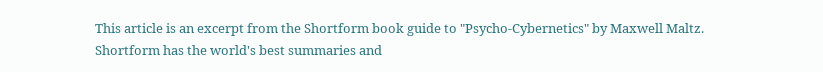This article is an excerpt from the Shortform book guide to "Psycho-Cybernetics" by Maxwell Maltz. Shortform has the world's best summaries and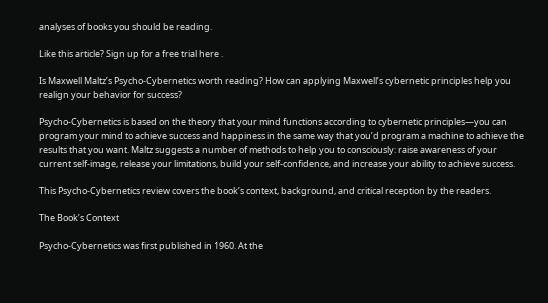analyses of books you should be reading.

Like this article? Sign up for a free trial here .

Is Maxwell Maltz’s Psycho-Cybernetics worth reading? How can applying Maxwell’s cybernetic principles help you realign your behavior for success?

Psycho-Cybernetics is based on the theory that your mind functions according to cybernetic principles—you can program your mind to achieve success and happiness in the same way that you’d program a machine to achieve the results that you want. Maltz suggests a number of methods to help you to consciously: raise awareness of your current self-image, release your limitations, build your self-confidence, and increase your ability to achieve success.

This Psycho-Cybernetics review covers the book’s context, background, and critical reception by the readers.

The Book’s Context

Psycho-Cybernetics was first published in 1960. At the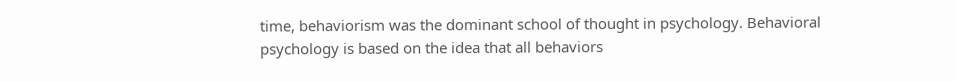time, behaviorism was the dominant school of thought in psychology. Behavioral psychology is based on the idea that all behaviors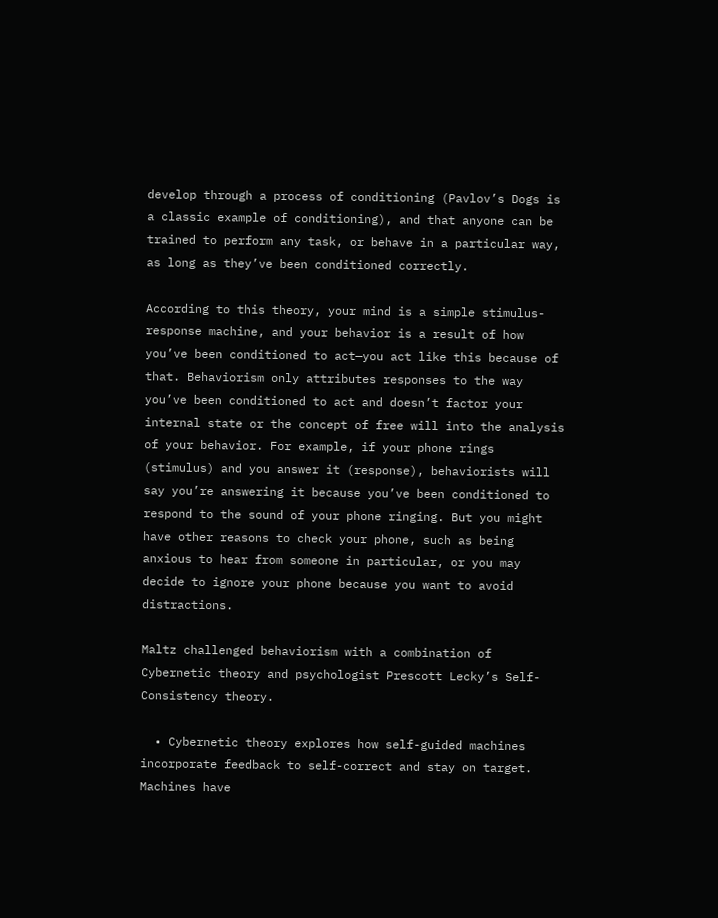develop through a process of conditioning (Pavlov’s Dogs is a classic example of conditioning), and that anyone can be trained to perform any task, or behave in a particular way, as long as they’ve been conditioned correctly.

According to this theory, your mind is a simple stimulus-response machine, and your behavior is a result of how you’ve been conditioned to act—you act like this because of that. Behaviorism only attributes responses to the way you’ve been conditioned to act and doesn’t factor your internal state or the concept of free will into the analysis of your behavior. For example, if your phone rings (stimulus) and you answer it (response), behaviorists will say you’re answering it because you’ve been conditioned to respond to the sound of your phone ringing. But you might have other reasons to check your phone, such as being anxious to hear from someone in particular, or you may decide to ignore your phone because you want to avoid distractions.

Maltz challenged behaviorism with a combination of Cybernetic theory and psychologist Prescott Lecky’s Self-Consistency theory.

  • Cybernetic theory explores how self-guided machines incorporate feedback to self-correct and stay on target. Machines have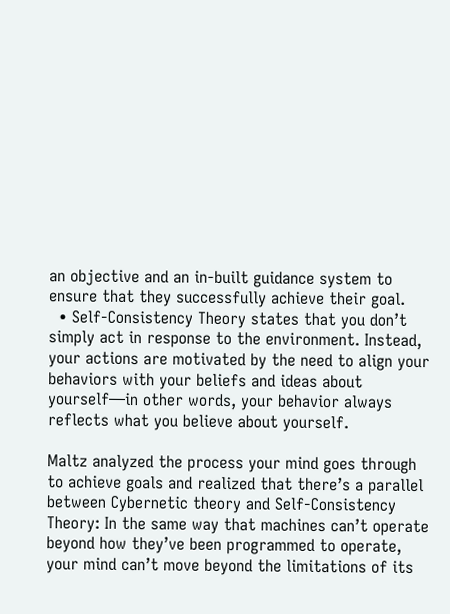an objective and an in-built guidance system to ensure that they successfully achieve their goal.
  • Self-Consistency Theory states that you don’t simply act in response to the environment. Instead, your actions are motivated by the need to align your behaviors with your beliefs and ideas about yourself—in other words, your behavior always reflects what you believe about yourself.

Maltz analyzed the process your mind goes through to achieve goals and realized that there’s a parallel between Cybernetic theory and Self-Consistency Theory: In the same way that machines can’t operate beyond how they’ve been programmed to operate, your mind can’t move beyond the limitations of its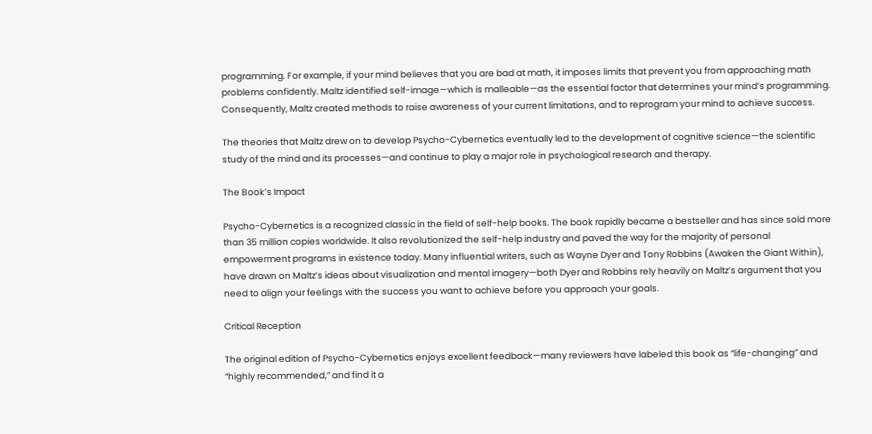programming. For example, if your mind believes that you are bad at math, it imposes limits that prevent you from approaching math problems confidently. Maltz identified self-image—which is malleable—as the essential factor that determines your mind’s programming. Consequently, Maltz created methods to raise awareness of your current limitations, and to reprogram your mind to achieve success.

The theories that Maltz drew on to develop Psycho-Cybernetics eventually led to the development of cognitive science—the scientific study of the mind and its processes—and continue to play a major role in psychological research and therapy.

The Book’s Impact

Psycho-Cybernetics is a recognized classic in the field of self-help books. The book rapidly became a bestseller and has since sold more than 35 million copies worldwide. It also revolutionized the self-help industry and paved the way for the majority of personal empowerment programs in existence today. Many influential writers, such as Wayne Dyer and Tony Robbins (Awaken the Giant Within), have drawn on Maltz’s ideas about visualization and mental imagery—both Dyer and Robbins rely heavily on Maltz’s argument that you need to align your feelings with the success you want to achieve before you approach your goals.

Critical Reception

The original edition of Psycho-Cybernetics enjoys excellent feedback—many reviewers have labeled this book as “life-changing” and “highly recommended,” and find it a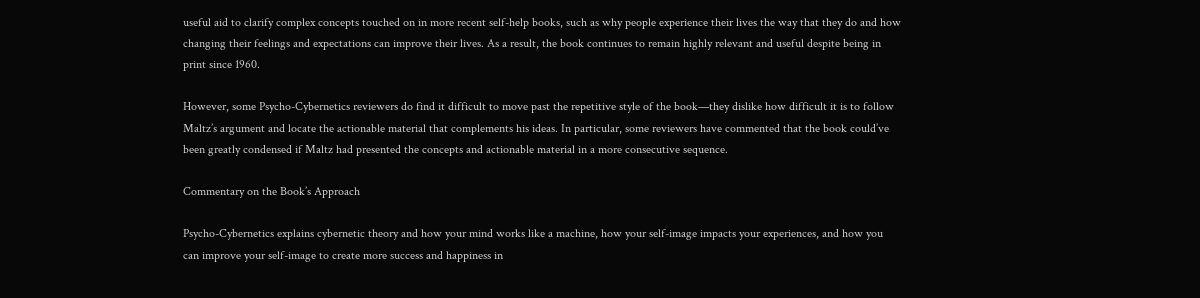useful aid to clarify complex concepts touched on in more recent self-help books, such as why people experience their lives the way that they do and how changing their feelings and expectations can improve their lives. As a result, the book continues to remain highly relevant and useful despite being in print since 1960.

However, some Psycho-Cybernetics reviewers do find it difficult to move past the repetitive style of the book—they dislike how difficult it is to follow Maltz’s argument and locate the actionable material that complements his ideas. In particular, some reviewers have commented that the book could’ve been greatly condensed if Maltz had presented the concepts and actionable material in a more consecutive sequence.

Commentary on the Book’s Approach

Psycho-Cybernetics explains cybernetic theory and how your mind works like a machine, how your self-image impacts your experiences, and how you can improve your self-image to create more success and happiness in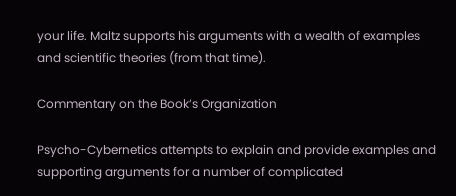your life. Maltz supports his arguments with a wealth of examples and scientific theories (from that time).

Commentary on the Book’s Organization

Psycho-Cybernetics attempts to explain and provide examples and supporting arguments for a number of complicated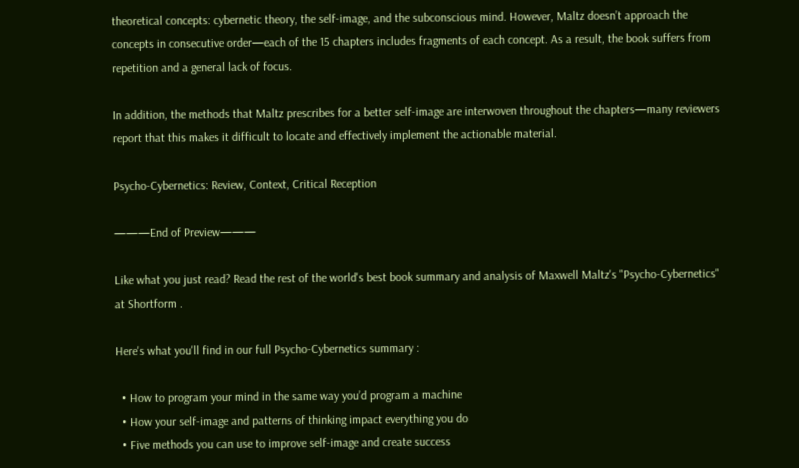theoretical concepts: cybernetic theory, the self-image, and the subconscious mind. However, Maltz doesn’t approach the concepts in consecutive order—each of the 15 chapters includes fragments of each concept. As a result, the book suffers from repetition and a general lack of focus.

In addition, the methods that Maltz prescribes for a better self-image are interwoven throughout the chapters—many reviewers report that this makes it difficult to locate and effectively implement the actionable material.

Psycho-Cybernetics: Review, Context, Critical Reception

———End of Preview———

Like what you just read? Read the rest of the world's best book summary and analysis of Maxwell Maltz's "Psycho-Cybernetics" at Shortform .

Here's what you'll find in our full Psycho-Cybernetics summary :

  • How to program your mind in the same way you’d program a machine
  • How your self-image and patterns of thinking impact everything you do
  • Five methods you can use to improve self-image and create success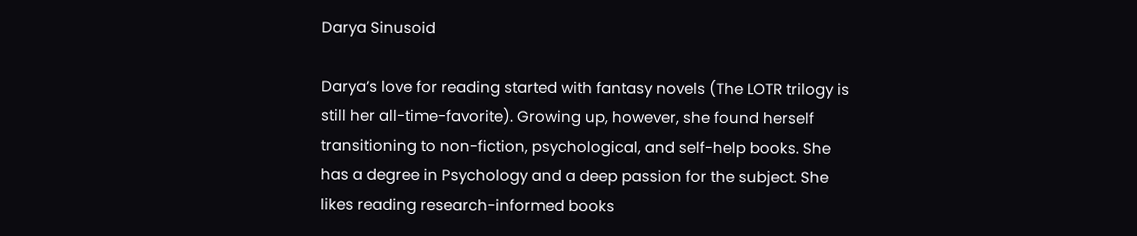Darya Sinusoid

Darya’s love for reading started with fantasy novels (The LOTR trilogy is still her all-time-favorite). Growing up, however, she found herself transitioning to non-fiction, psychological, and self-help books. She has a degree in Psychology and a deep passion for the subject. She likes reading research-informed books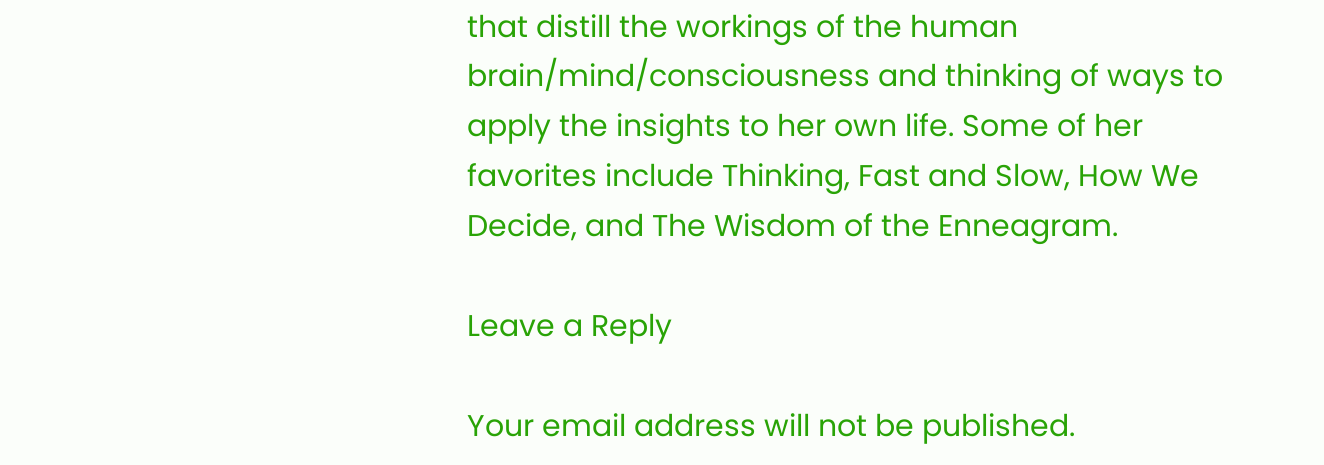that distill the workings of the human brain/mind/consciousness and thinking of ways to apply the insights to her own life. Some of her favorites include Thinking, Fast and Slow, How We Decide, and The Wisdom of the Enneagram.

Leave a Reply

Your email address will not be published.